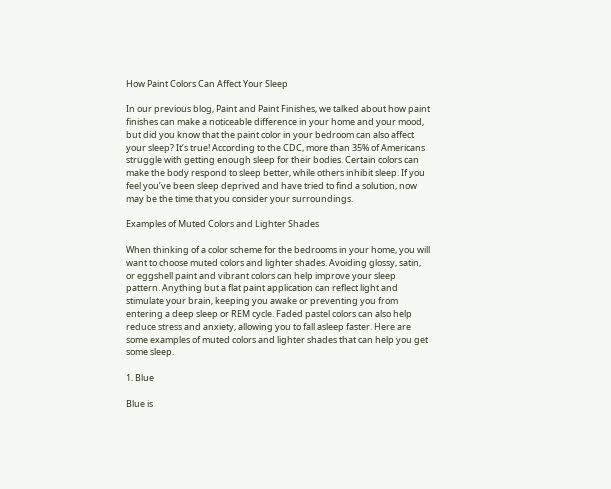How Paint Colors Can Affect Your Sleep

In our previous blog, Paint and Paint Finishes, we talked about how paint finishes can make a noticeable difference in your home and your mood, but did you know that the paint color in your bedroom can also affect your sleep? It’s true! According to the CDC, more than 35% of Americans struggle with getting enough sleep for their bodies. Certain colors can make the body respond to sleep better, while others inhibit sleep. If you feel you’ve been sleep deprived and have tried to find a solution, now may be the time that you consider your surroundings.

Examples of Muted Colors and Lighter Shades

When thinking of a color scheme for the bedrooms in your home, you will want to choose muted colors and lighter shades. Avoiding glossy, satin, or eggshell paint and vibrant colors can help improve your sleep pattern. Anything but a flat paint application can reflect light and stimulate your brain, keeping you awake or preventing you from entering a deep sleep or REM cycle. Faded pastel colors can also help reduce stress and anxiety, allowing you to fall asleep faster. Here are some examples of muted colors and lighter shades that can help you get some sleep.

1. Blue

Blue is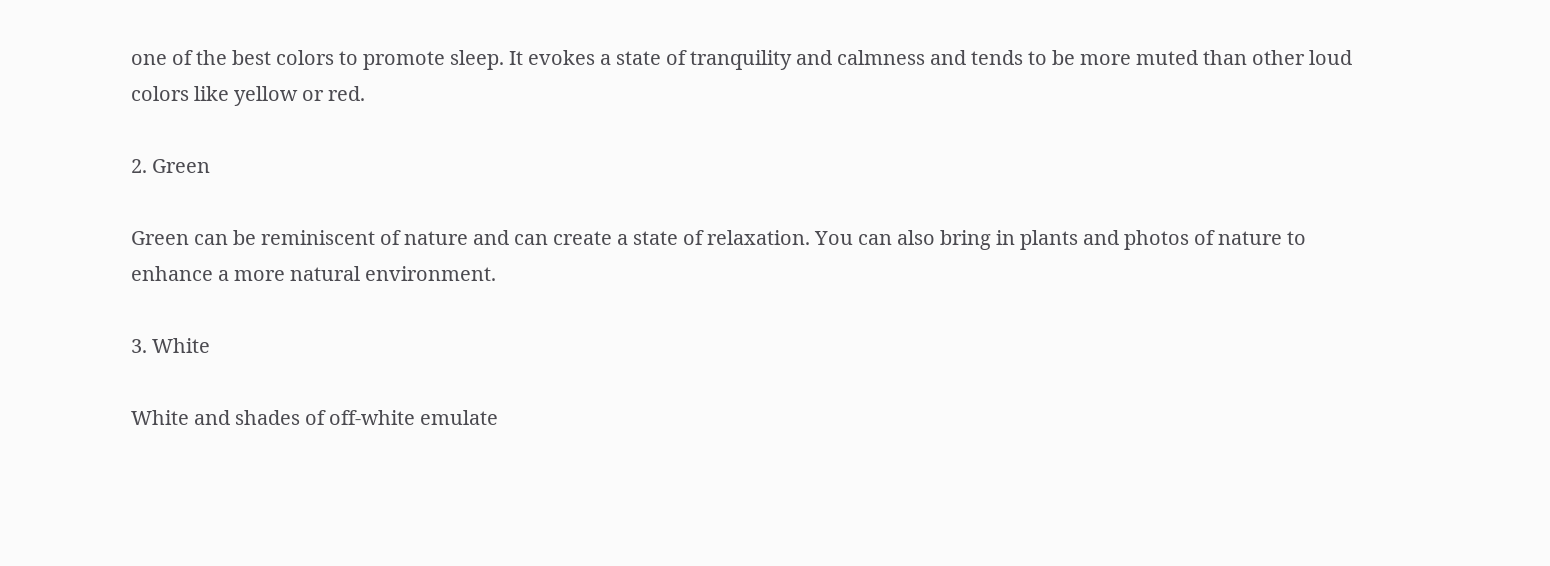one of the best colors to promote sleep. It evokes a state of tranquility and calmness and tends to be more muted than other loud colors like yellow or red.

2. Green

Green can be reminiscent of nature and can create a state of relaxation. You can also bring in plants and photos of nature to enhance a more natural environment.

3. White

White and shades of off-white emulate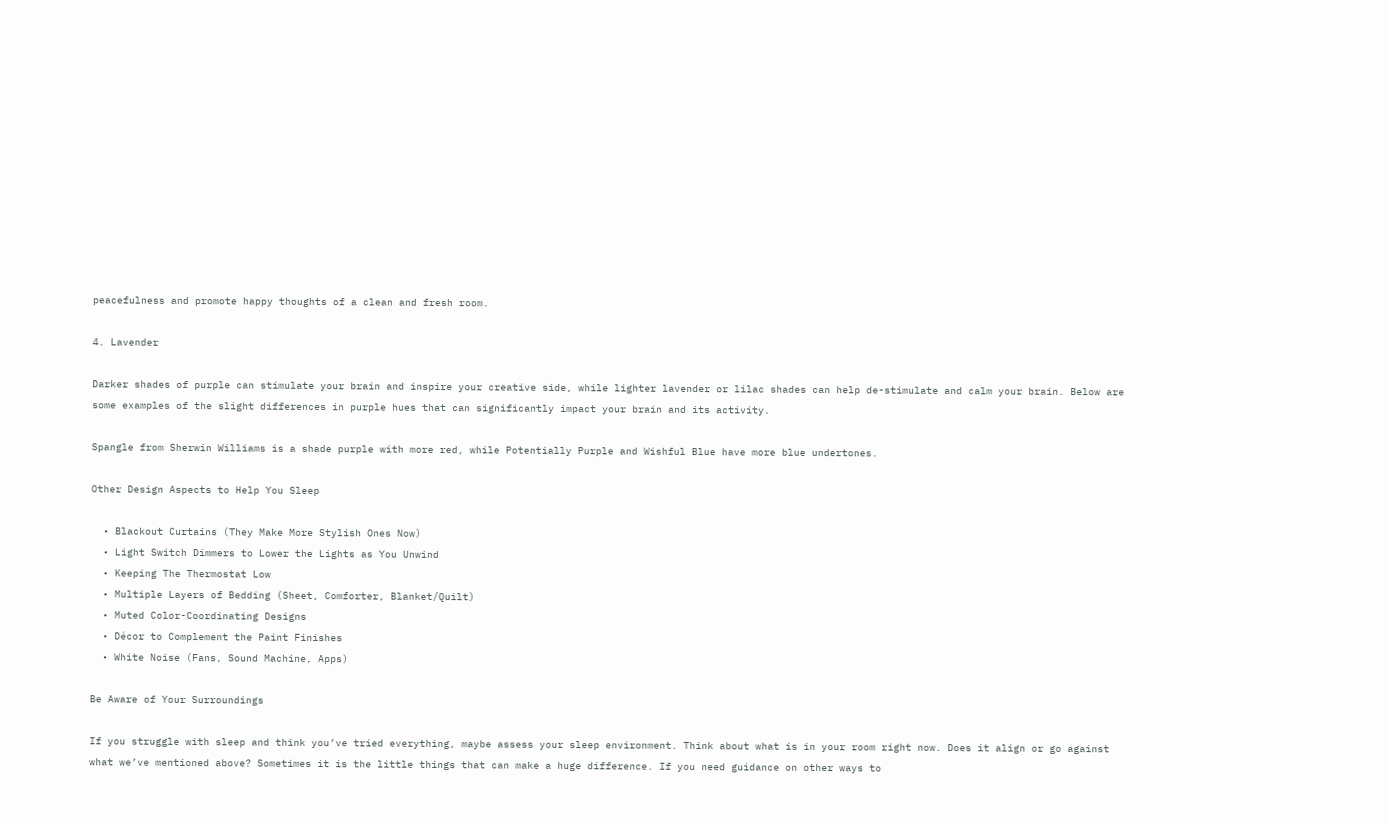peacefulness and promote happy thoughts of a clean and fresh room.

4. Lavender

Darker shades of purple can stimulate your brain and inspire your creative side, while lighter lavender or lilac shades can help de-stimulate and calm your brain. Below are some examples of the slight differences in purple hues that can significantly impact your brain and its activity.

Spangle from Sherwin Williams is a shade purple with more red, while Potentially Purple and Wishful Blue have more blue undertones.

Other Design Aspects to Help You Sleep

  • Blackout Curtains (They Make More Stylish Ones Now)
  • Light Switch Dimmers to Lower the Lights as You Unwind
  • Keeping The Thermostat Low
  • Multiple Layers of Bedding (Sheet, Comforter, Blanket/Quilt)
  • Muted Color-Coordinating Designs
  • Décor to Complement the Paint Finishes
  • White Noise (Fans, Sound Machine, Apps)

Be Aware of Your Surroundings

If you struggle with sleep and think you’ve tried everything, maybe assess your sleep environment. Think about what is in your room right now. Does it align or go against what we’ve mentioned above? Sometimes it is the little things that can make a huge difference. If you need guidance on other ways to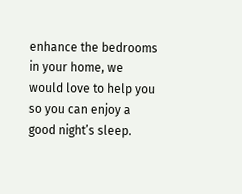enhance the bedrooms in your home, we would love to help you so you can enjoy a good night’s sleep.